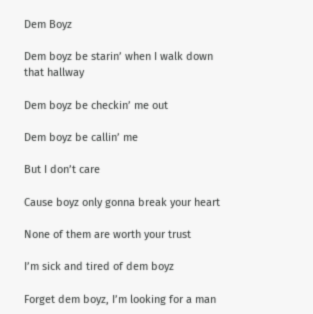Dem Boyz

Dem boyz be starin’ when I walk down that hallway

Dem boyz be checkin’ me out

Dem boyz be callin’ me

But I don’t care

Cause boyz only gonna break your heart

None of them are worth your trust

I’m sick and tired of dem boyz

Forget dem boyz, I’m looking for a man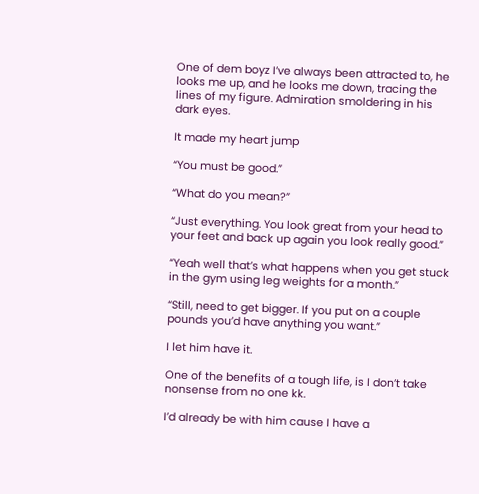One of dem boyz I’ve always been attracted to, he looks me up, and he looks me down, tracing the lines of my figure. Admiration smoldering in his dark eyes.

It made my heart jump

“You must be good.”

“What do you mean?”

“Just everything. You look great from your head to your feet and back up again you look really good.”

“Yeah well that’s what happens when you get stuck in the gym using leg weights for a month.”

“Still, need to get bigger. If you put on a couple pounds you’d have anything you want.”

I let him have it.

One of the benefits of a tough life, is I don’t take nonsense from no one kk.

I’d already be with him cause I have a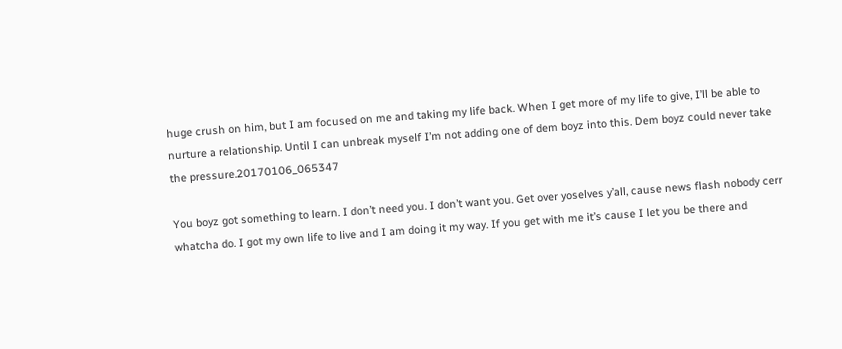huge crush on him, but I am focused on me and taking my life back. When I get more of my life to give, I’ll be able to nurture a relationship. Until I can unbreak myself I’m not adding one of dem boyz into this. Dem boyz could never take the pressure.20170106_065347

You boyz got something to learn. I don’t need you. I don’t want you. Get over yoselves y’all, cause news flash nobody cerr whatcha do. I got my own life to live and I am doing it my way. If you get with me it’s cause I let you be there and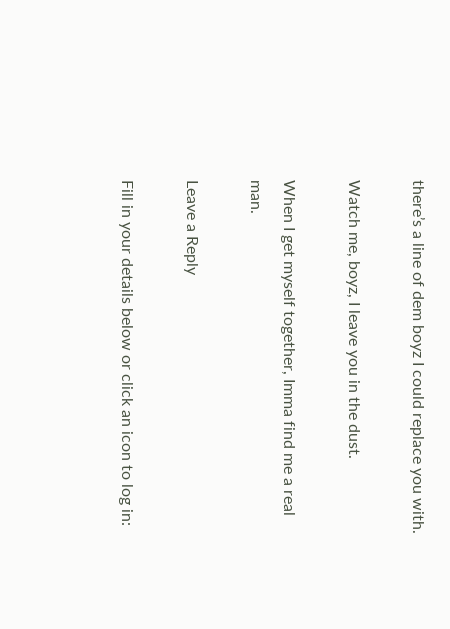there’s a line of dem boyz I could replace you with.

Watch me, boyz, I leave you in the dust.

When I get myself together, Imma find me a real man.

Leave a Reply

Fill in your details below or click an icon to log in: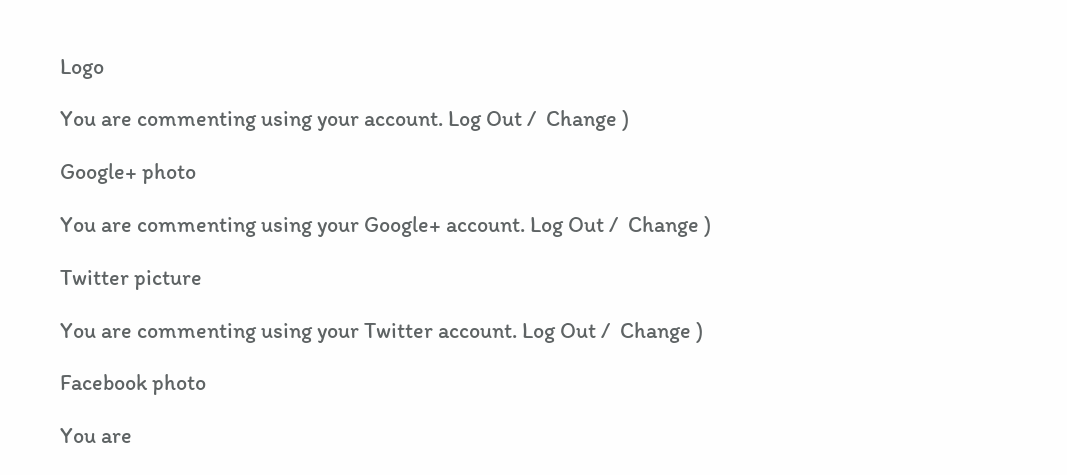Logo

You are commenting using your account. Log Out /  Change )

Google+ photo

You are commenting using your Google+ account. Log Out /  Change )

Twitter picture

You are commenting using your Twitter account. Log Out /  Change )

Facebook photo

You are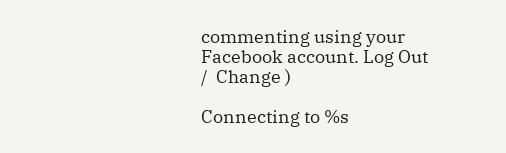commenting using your Facebook account. Log Out /  Change )

Connecting to %s